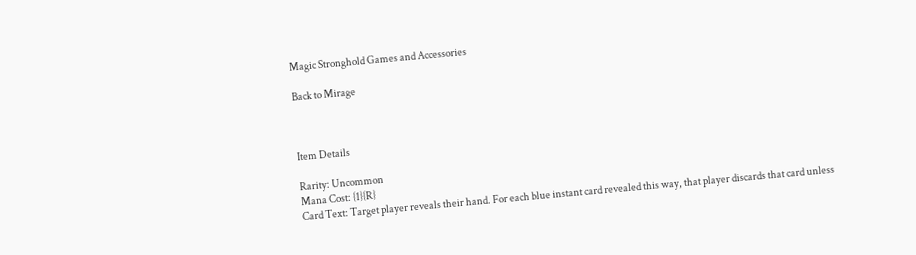Magic Stronghold Games and Accessories

Back to Mirage



Item Details

Rarity: Uncommon
Mana Cost: {1}{R}
Card Text: Target player reveals their hand. For each blue instant card revealed this way, that player discards that card unless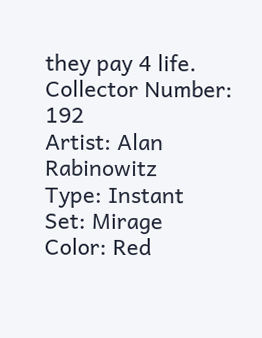they pay 4 life.
Collector Number: 192
Artist: Alan Rabinowitz
Type: Instant
Set: Mirage
Color: Red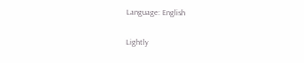Language: English


Lightly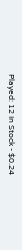Played: 12 In Stock - $0.24